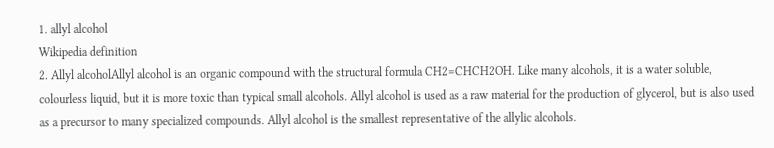1. allyl alcohol
Wikipedia definition
2. Allyl alcoholAllyl alcohol is an organic compound with the structural formula CH2=CHCH2OH. Like many alcohols, it is a water soluble, colourless liquid, but it is more toxic than typical small alcohols. Allyl alcohol is used as a raw material for the production of glycerol, but is also used as a precursor to many specialized compounds. Allyl alcohol is the smallest representative of the allylic alcohols.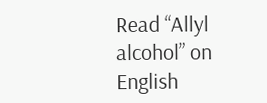Read “Allyl alcohol” on English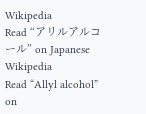Wikipedia
Read “アリルアルコール” on Japanese Wikipedia
Read “Allyl alcohol” on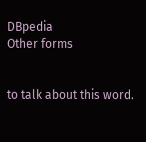DBpedia
Other forms


to talk about this word.